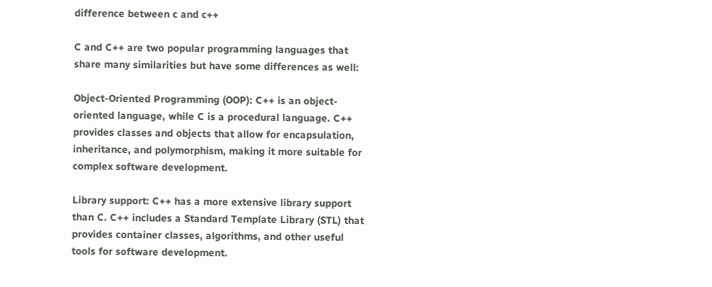difference between c and c++

C and C++ are two popular programming languages that share many similarities but have some differences as well:

Object-Oriented Programming (OOP): C++ is an object-oriented language, while C is a procedural language. C++ provides classes and objects that allow for encapsulation, inheritance, and polymorphism, making it more suitable for complex software development.

Library support: C++ has a more extensive library support than C. C++ includes a Standard Template Library (STL) that provides container classes, algorithms, and other useful tools for software development.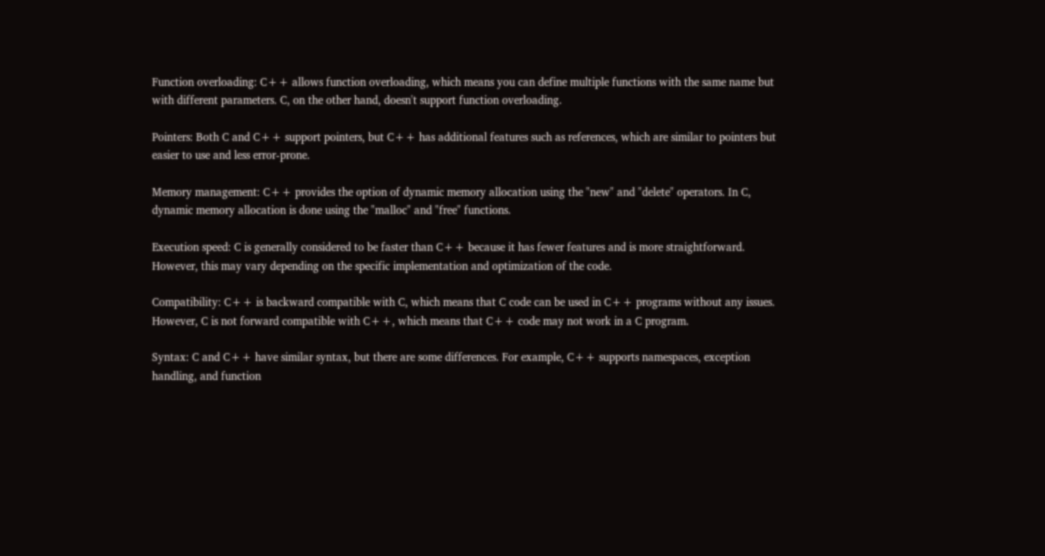Function overloading: C++ allows function overloading, which means you can define multiple functions with the same name but with different parameters. C, on the other hand, doesn't support function overloading.

Pointers: Both C and C++ support pointers, but C++ has additional features such as references, which are similar to pointers but easier to use and less error-prone.

Memory management: C++ provides the option of dynamic memory allocation using the "new" and "delete" operators. In C, dynamic memory allocation is done using the "malloc" and "free" functions.

Execution speed: C is generally considered to be faster than C++ because it has fewer features and is more straightforward. However, this may vary depending on the specific implementation and optimization of the code.

Compatibility: C++ is backward compatible with C, which means that C code can be used in C++ programs without any issues. However, C is not forward compatible with C++, which means that C++ code may not work in a C program.

Syntax: C and C++ have similar syntax, but there are some differences. For example, C++ supports namespaces, exception handling, and function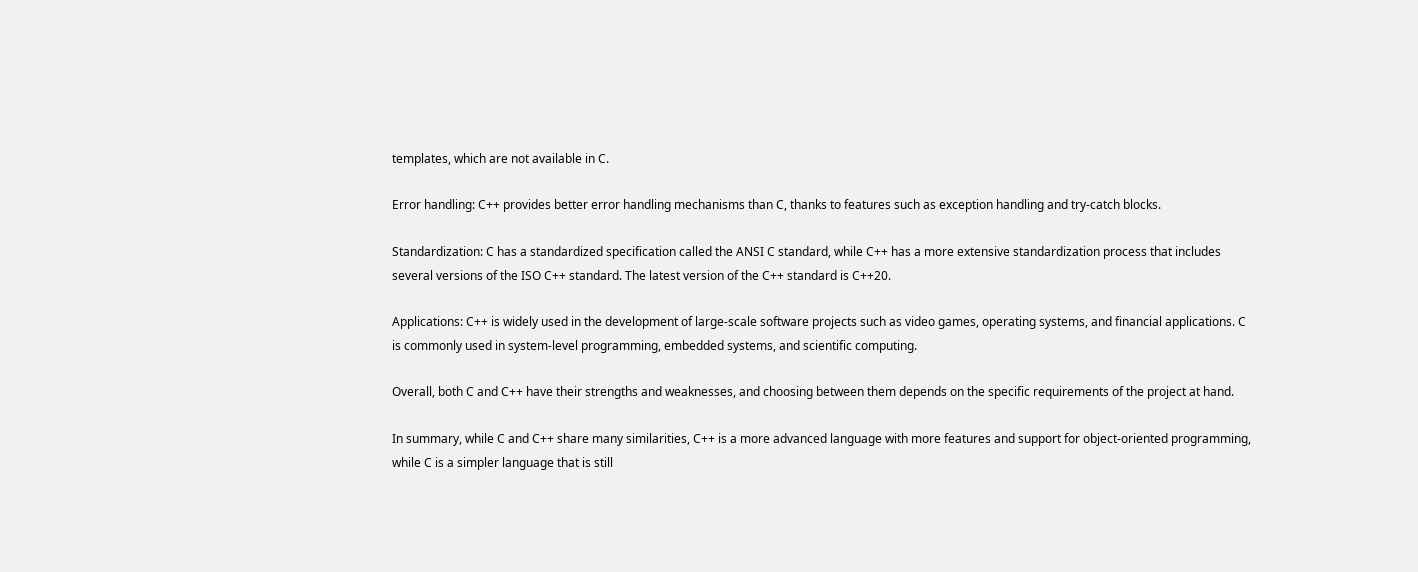templates, which are not available in C.

Error handling: C++ provides better error handling mechanisms than C, thanks to features such as exception handling and try-catch blocks.

Standardization: C has a standardized specification called the ANSI C standard, while C++ has a more extensive standardization process that includes several versions of the ISO C++ standard. The latest version of the C++ standard is C++20.

Applications: C++ is widely used in the development of large-scale software projects such as video games, operating systems, and financial applications. C is commonly used in system-level programming, embedded systems, and scientific computing.

Overall, both C and C++ have their strengths and weaknesses, and choosing between them depends on the specific requirements of the project at hand.

In summary, while C and C++ share many similarities, C++ is a more advanced language with more features and support for object-oriented programming, while C is a simpler language that is still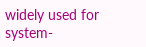widely used for system-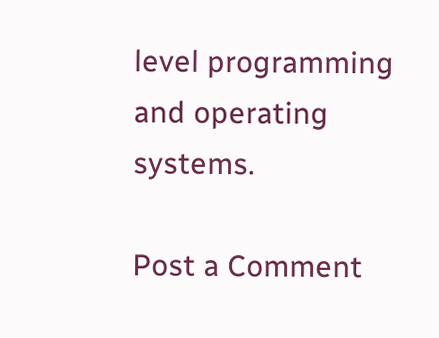level programming and operating systems.

Post a Comment